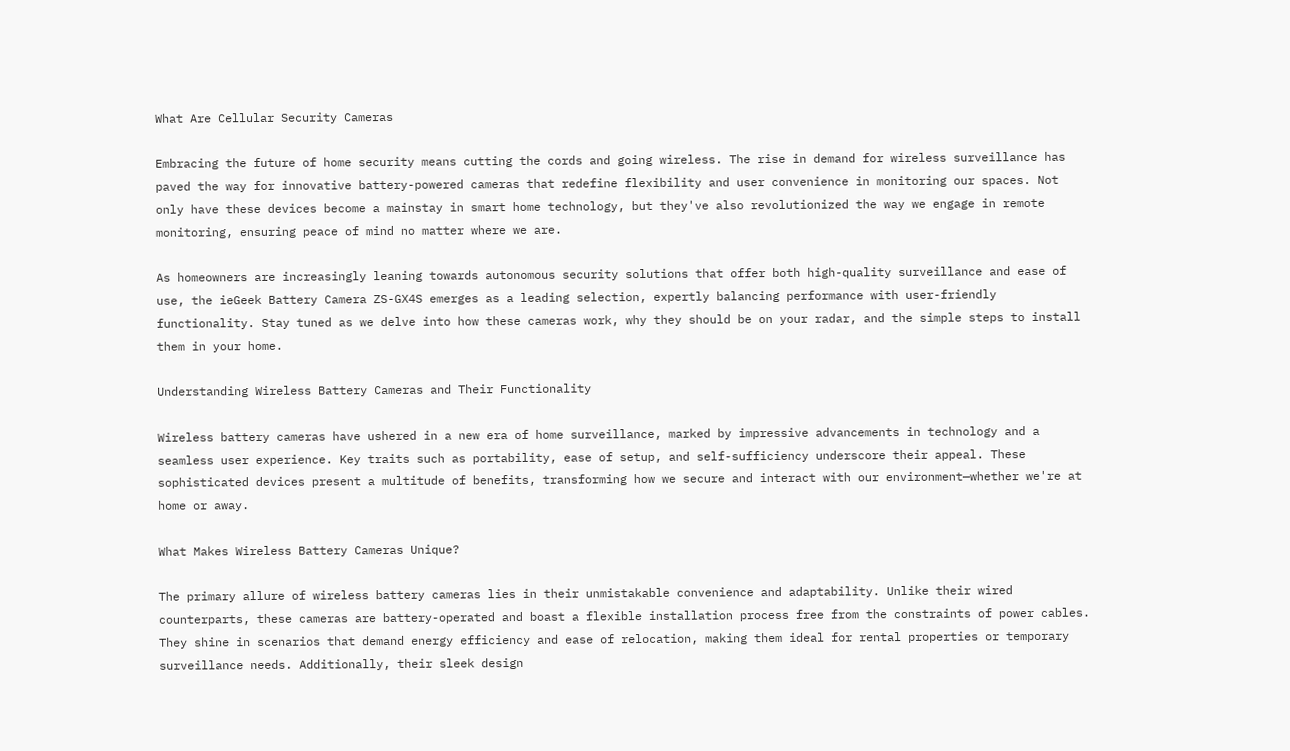What Are Cellular Security Cameras

Embracing the future of home security means cutting the cords and going wireless. The rise in demand for wireless surveillance has paved the way for innovative battery-powered cameras that redefine flexibility and user convenience in monitoring our spaces. Not only have these devices become a mainstay in smart home technology, but they've also revolutionized the way we engage in remote monitoring, ensuring peace of mind no matter where we are.

As homeowners are increasingly leaning towards autonomous security solutions that offer both high-quality surveillance and ease of use, the ieGeek Battery Camera ZS-GX4S emerges as a leading selection, expertly balancing performance with user-friendly functionality. Stay tuned as we delve into how these cameras work, why they should be on your radar, and the simple steps to install them in your home.

Understanding Wireless Battery Cameras and Their Functionality

Wireless battery cameras have ushered in a new era of home surveillance, marked by impressive advancements in technology and a seamless user experience. Key traits such as portability, ease of setup, and self-sufficiency underscore their appeal. These sophisticated devices present a multitude of benefits, transforming how we secure and interact with our environment—whether we're at home or away.

What Makes Wireless Battery Cameras Unique?

The primary allure of wireless battery cameras lies in their unmistakable convenience and adaptability. Unlike their wired counterparts, these cameras are battery-operated and boast a flexible installation process free from the constraints of power cables. They shine in scenarios that demand energy efficiency and ease of relocation, making them ideal for rental properties or temporary surveillance needs. Additionally, their sleek design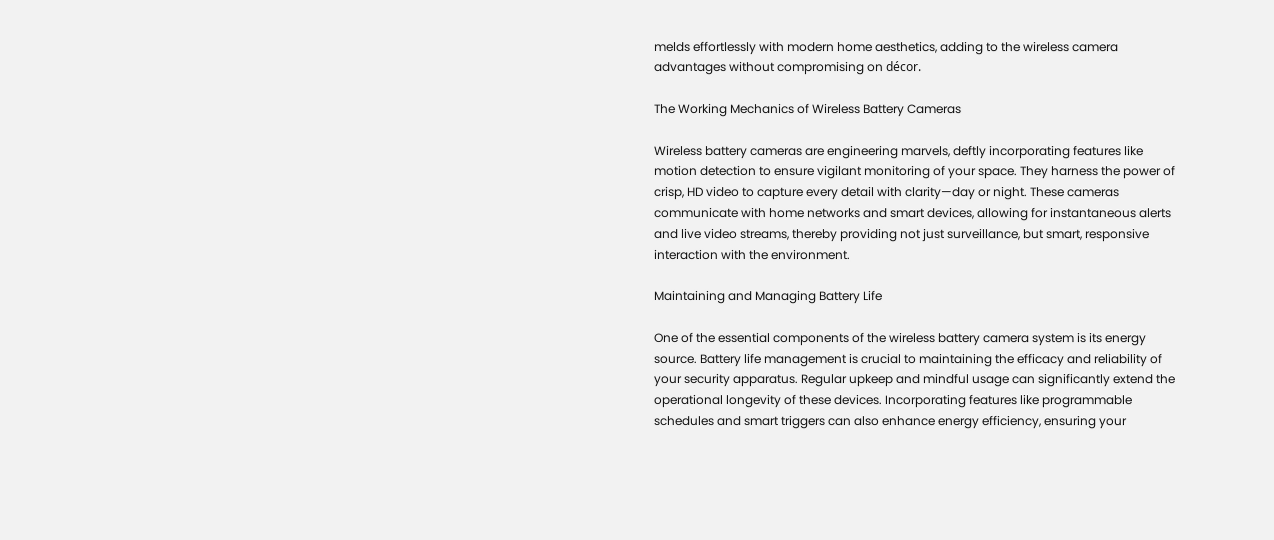melds effortlessly with modern home aesthetics, adding to the wireless camera advantages without compromising on décor.

The Working Mechanics of Wireless Battery Cameras

Wireless battery cameras are engineering marvels, deftly incorporating features like motion detection to ensure vigilant monitoring of your space. They harness the power of crisp, HD video to capture every detail with clarity—day or night. These cameras communicate with home networks and smart devices, allowing for instantaneous alerts and live video streams, thereby providing not just surveillance, but smart, responsive interaction with the environment.

Maintaining and Managing Battery Life

One of the essential components of the wireless battery camera system is its energy source. Battery life management is crucial to maintaining the efficacy and reliability of your security apparatus. Regular upkeep and mindful usage can significantly extend the operational longevity of these devices. Incorporating features like programmable schedules and smart triggers can also enhance energy efficiency, ensuring your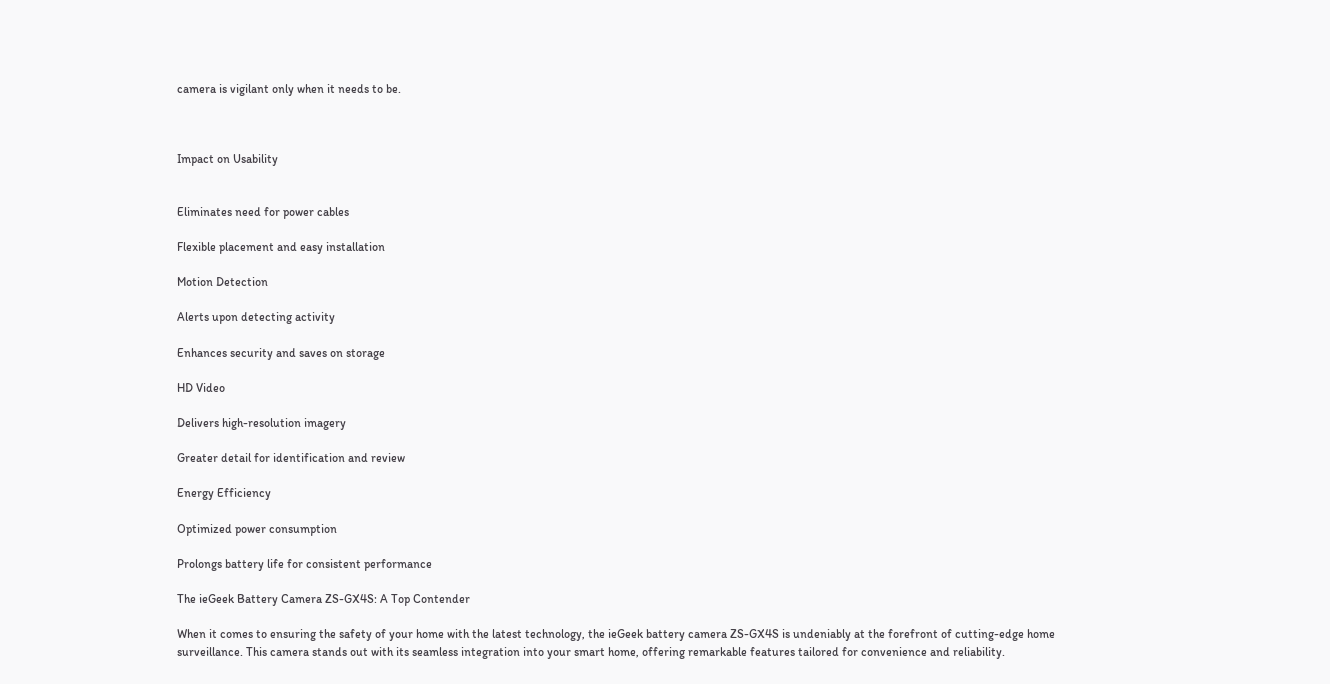camera is vigilant only when it needs to be.



Impact on Usability


Eliminates need for power cables

Flexible placement and easy installation

Motion Detection

Alerts upon detecting activity

Enhances security and saves on storage

HD Video

Delivers high-resolution imagery

Greater detail for identification and review

Energy Efficiency

Optimized power consumption

Prolongs battery life for consistent performance

The ieGeek Battery Camera ZS-GX4S: A Top Contender

When it comes to ensuring the safety of your home with the latest technology, the ieGeek battery camera ZS-GX4S is undeniably at the forefront of cutting-edge home surveillance. This camera stands out with its seamless integration into your smart home, offering remarkable features tailored for convenience and reliability.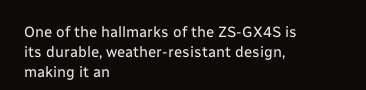One of the hallmarks of the ZS-GX4S is its durable, weather-resistant design, making it an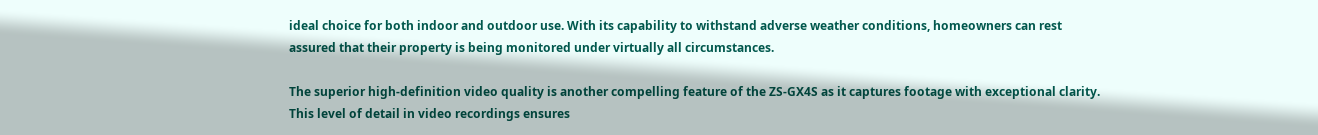ideal choice for both indoor and outdoor use. With its capability to withstand adverse weather conditions, homeowners can rest assured that their property is being monitored under virtually all circumstances.

The superior high-definition video quality is another compelling feature of the ZS-GX4S as it captures footage with exceptional clarity. This level of detail in video recordings ensures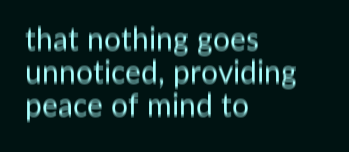that nothing goes unnoticed, providing peace of mind to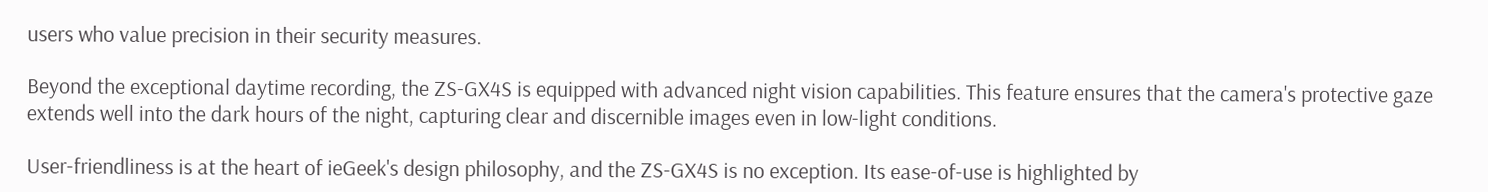users who value precision in their security measures.

Beyond the exceptional daytime recording, the ZS-GX4S is equipped with advanced night vision capabilities. This feature ensures that the camera's protective gaze extends well into the dark hours of the night, capturing clear and discernible images even in low-light conditions.

User-friendliness is at the heart of ieGeek's design philosophy, and the ZS-GX4S is no exception. Its ease-of-use is highlighted by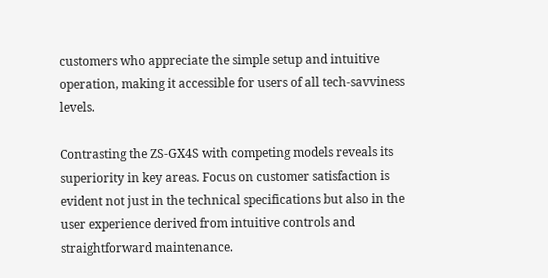customers who appreciate the simple setup and intuitive operation, making it accessible for users of all tech-savviness levels.

Contrasting the ZS-GX4S with competing models reveals its superiority in key areas. Focus on customer satisfaction is evident not just in the technical specifications but also in the user experience derived from intuitive controls and straightforward maintenance.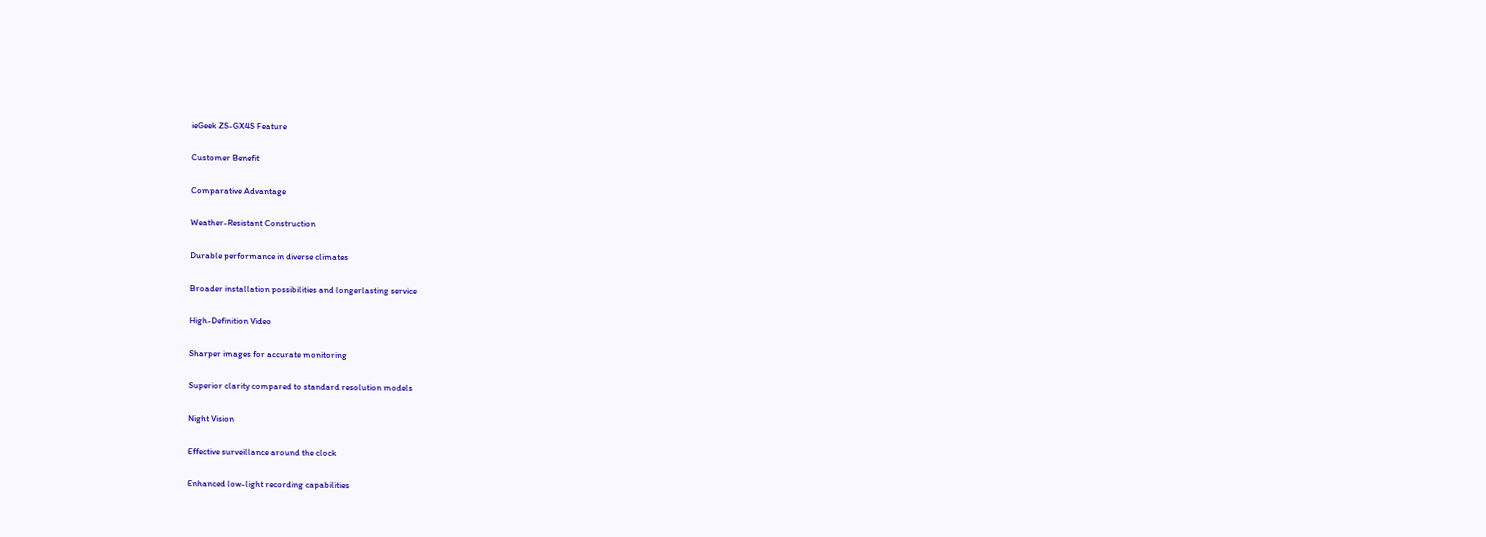ieGeek ZS-GX4S Feature

Customer Benefit

Comparative Advantage

Weather-Resistant Construction

Durable performance in diverse climates

Broader installation possibilities and longerlasting service

High-Definition Video

Sharper images for accurate monitoring

Superior clarity compared to standard resolution models

Night Vision

Effective surveillance around the clock

Enhanced low-light recording capabilities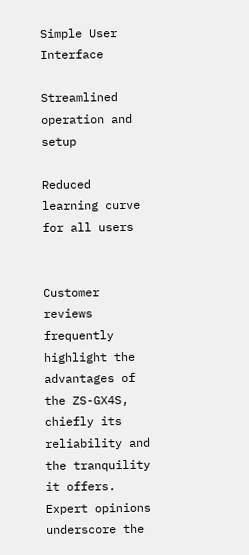Simple User Interface

Streamlined operation and setup

Reduced learning curve for all users


Customer reviews frequently highlight the advantages of the ZS-GX4S, chiefly its reliability and the tranquility it offers. Expert opinions underscore the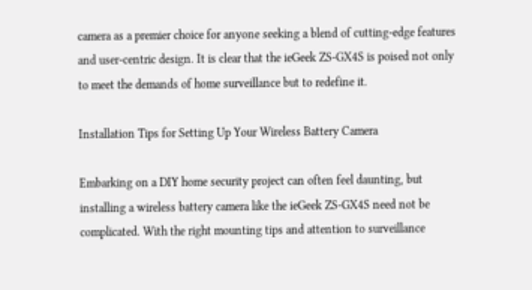camera as a premier choice for anyone seeking a blend of cutting-edge features and user-centric design. It is clear that the ieGeek ZS-GX4S is poised not only to meet the demands of home surveillance but to redefine it.

Installation Tips for Setting Up Your Wireless Battery Camera

Embarking on a DIY home security project can often feel daunting, but installing a wireless battery camera like the ieGeek ZS-GX4S need not be complicated. With the right mounting tips and attention to surveillance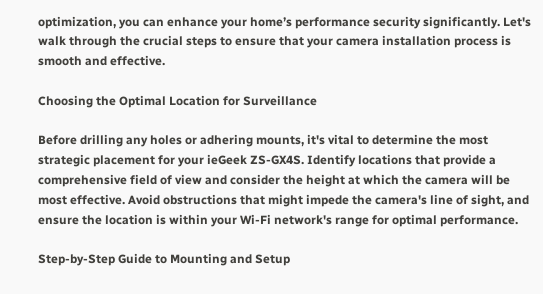optimization, you can enhance your home’s performance security significantly. Let's walk through the crucial steps to ensure that your camera installation process is smooth and effective.

Choosing the Optimal Location for Surveillance

Before drilling any holes or adhering mounts, it's vital to determine the most strategic placement for your ieGeek ZS-GX4S. Identify locations that provide a comprehensive field of view and consider the height at which the camera will be most effective. Avoid obstructions that might impede the camera's line of sight, and ensure the location is within your Wi-Fi network's range for optimal performance.

Step-by-Step Guide to Mounting and Setup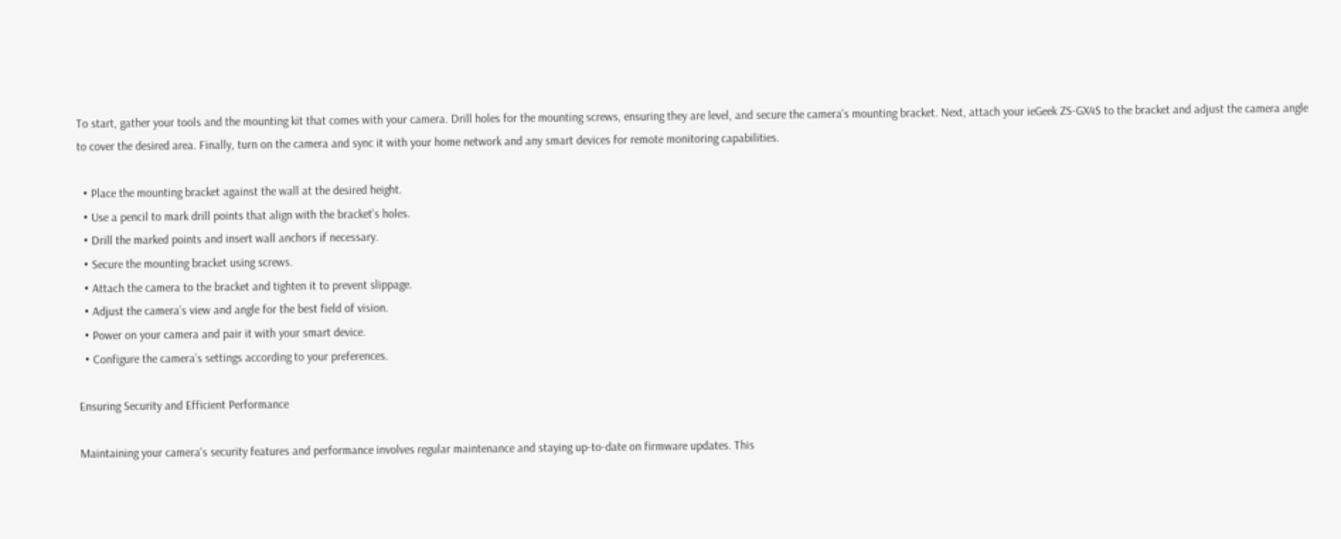To start, gather your tools and the mounting kit that comes with your camera. Drill holes for the mounting screws, ensuring they are level, and secure the camera's mounting bracket. Next, attach your ieGeek ZS-GX4S to the bracket and adjust the camera angle to cover the desired area. Finally, turn on the camera and sync it with your home network and any smart devices for remote monitoring capabilities.

  • Place the mounting bracket against the wall at the desired height.
  • Use a pencil to mark drill points that align with the bracket's holes.
  • Drill the marked points and insert wall anchors if necessary.
  • Secure the mounting bracket using screws.
  • Attach the camera to the bracket and tighten it to prevent slippage.
  • Adjust the camera’s view and angle for the best field of vision.
  • Power on your camera and pair it with your smart device.
  • Configure the camera’s settings according to your preferences.

Ensuring Security and Efficient Performance

Maintaining your camera's security features and performance involves regular maintenance and staying up-to-date on firmware updates. This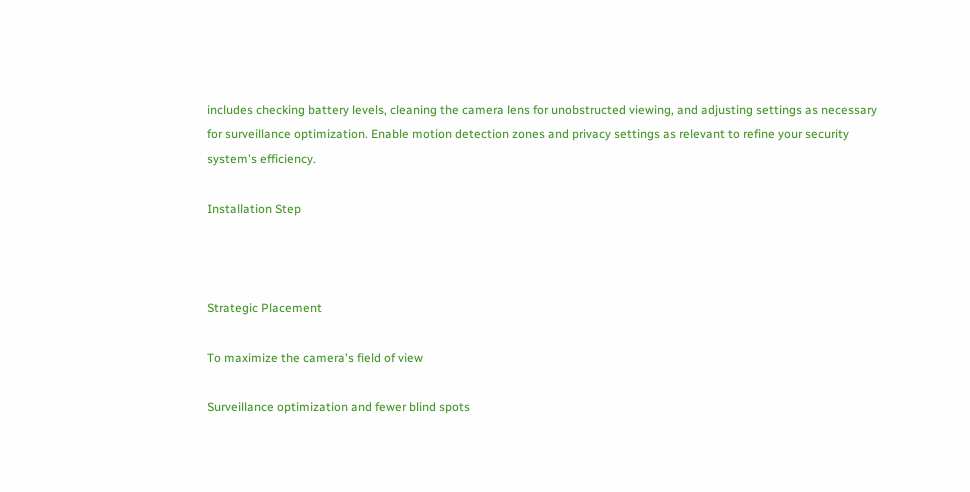includes checking battery levels, cleaning the camera lens for unobstructed viewing, and adjusting settings as necessary for surveillance optimization. Enable motion detection zones and privacy settings as relevant to refine your security system's efficiency.

Installation Step



Strategic Placement

To maximize the camera's field of view

Surveillance optimization and fewer blind spots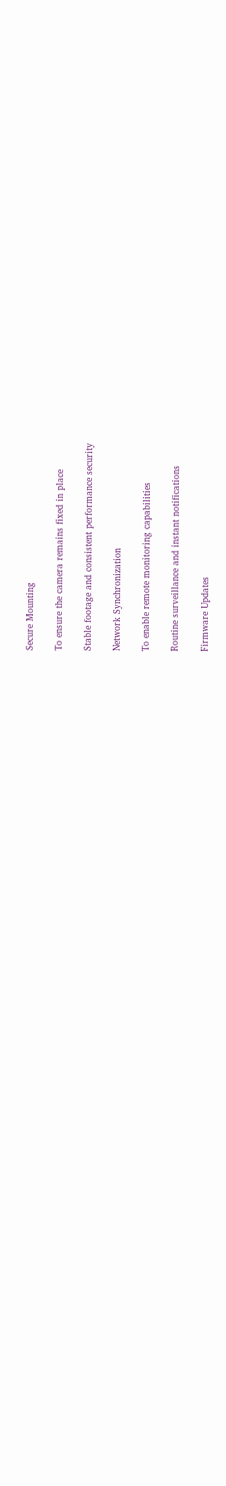Secure Mounting

To ensure the camera remains fixed in place

Stable footage and consistent performance security

Network Synchronization

To enable remote monitoring capabilities

Routine surveillance and instant notifications

Firmware Updates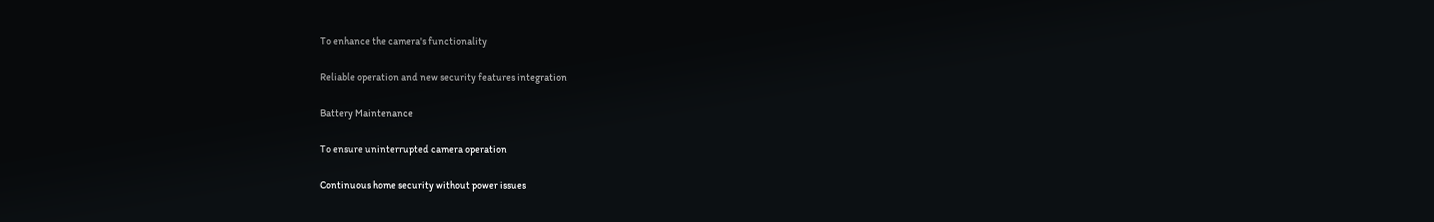To enhance the camera's functionality

Reliable operation and new security features integration

Battery Maintenance

To ensure uninterrupted camera operation

Continuous home security without power issues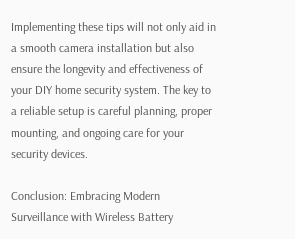Implementing these tips will not only aid in a smooth camera installation but also ensure the longevity and effectiveness of your DIY home security system. The key to a reliable setup is careful planning, proper mounting, and ongoing care for your security devices.

Conclusion: Embracing Modern Surveillance with Wireless Battery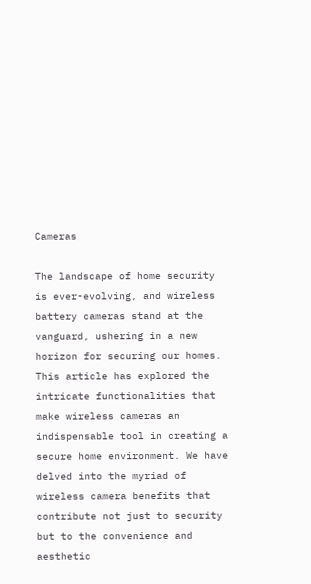Cameras

The landscape of home security is ever-evolving, and wireless battery cameras stand at the vanguard, ushering in a new horizon for securing our homes. This article has explored the intricate functionalities that make wireless cameras an indispensable tool in creating a secure home environment. We have delved into the myriad of wireless camera benefits that contribute not just to security but to the convenience and aesthetic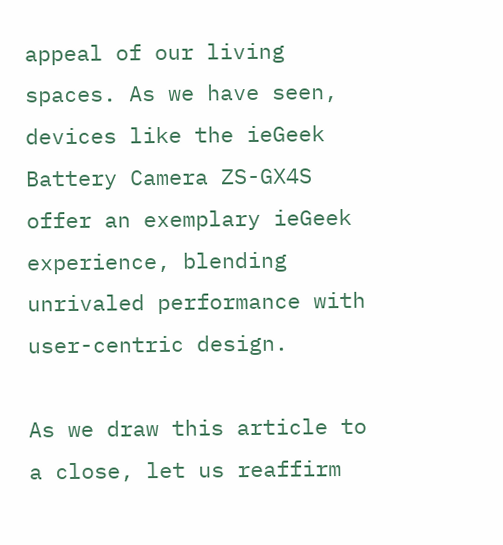appeal of our living spaces. As we have seen, devices like the ieGeek Battery Camera ZS-GX4S offer an exemplary ieGeek experience, blending unrivaled performance with user-centric design.

As we draw this article to a close, let us reaffirm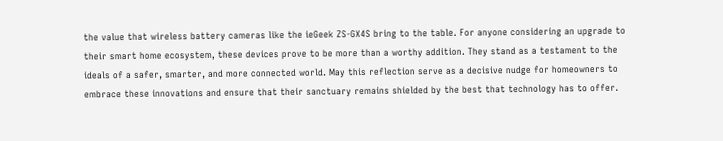the value that wireless battery cameras like the ieGeek ZS-GX4S bring to the table. For anyone considering an upgrade to their smart home ecosystem, these devices prove to be more than a worthy addition. They stand as a testament to the ideals of a safer, smarter, and more connected world. May this reflection serve as a decisive nudge for homeowners to embrace these innovations and ensure that their sanctuary remains shielded by the best that technology has to offer.